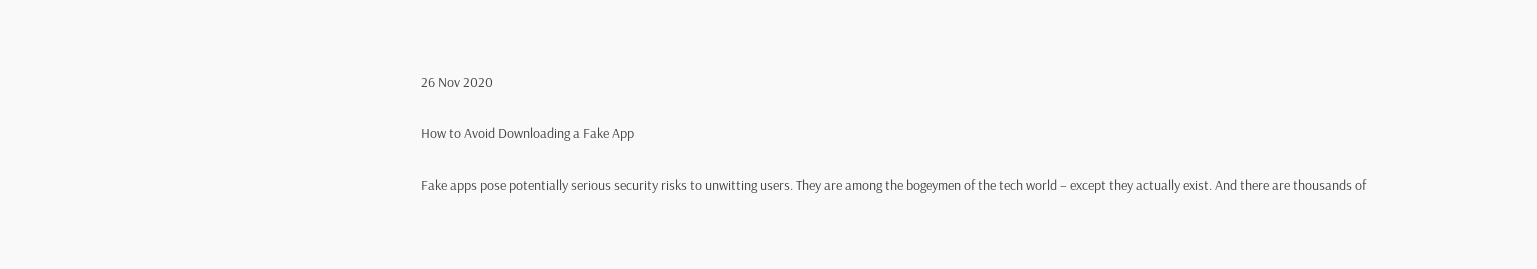26 Nov 2020

How to Avoid Downloading a Fake App

Fake apps pose potentially serious security risks to unwitting users. They are among the bogeymen of the tech world – except they actually exist. And there are thousands of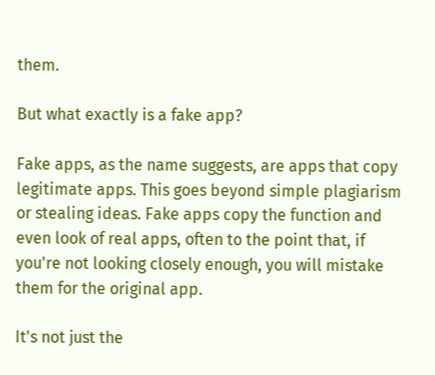them.

But what exactly is a fake app?

Fake apps, as the name suggests, are apps that copy legitimate apps. This goes beyond simple plagiarism or stealing ideas. Fake apps copy the function and even look of real apps, often to the point that, if you're not looking closely enough, you will mistake them for the original app.

It's not just the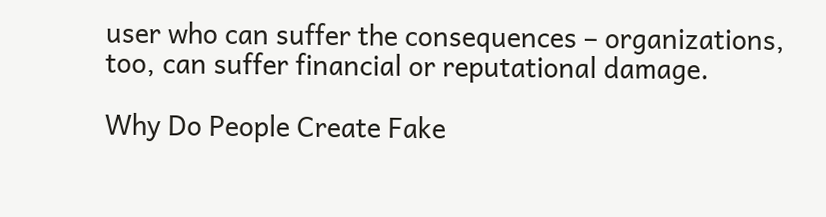user who can suffer the consequences – organizations, too, can suffer financial or reputational damage.

Why Do People Create Fake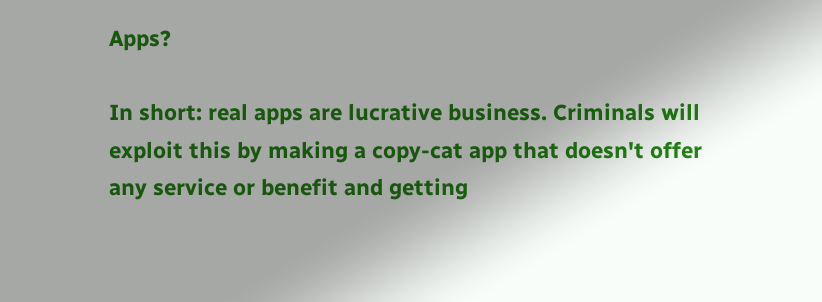Apps?

In short: real apps are lucrative business. Criminals will exploit this by making a copy-cat app that doesn't offer any service or benefit and getting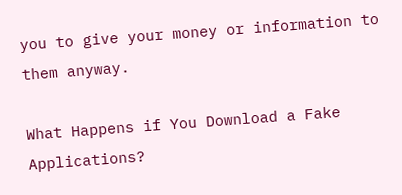you to give your money or information to them anyway.

What Happens if You Download a Fake Applications?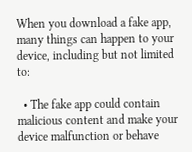When you download a fake app, many things can happen to your device, including but not limited to:

  • The fake app could contain malicious content and make your device malfunction or behave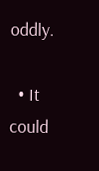oddly.

  • It could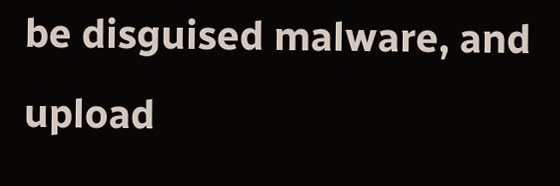be disguised malware, and upload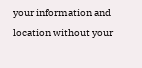your information and location without your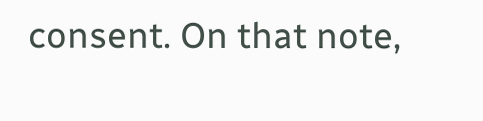consent. On that note,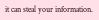it can steal your information.